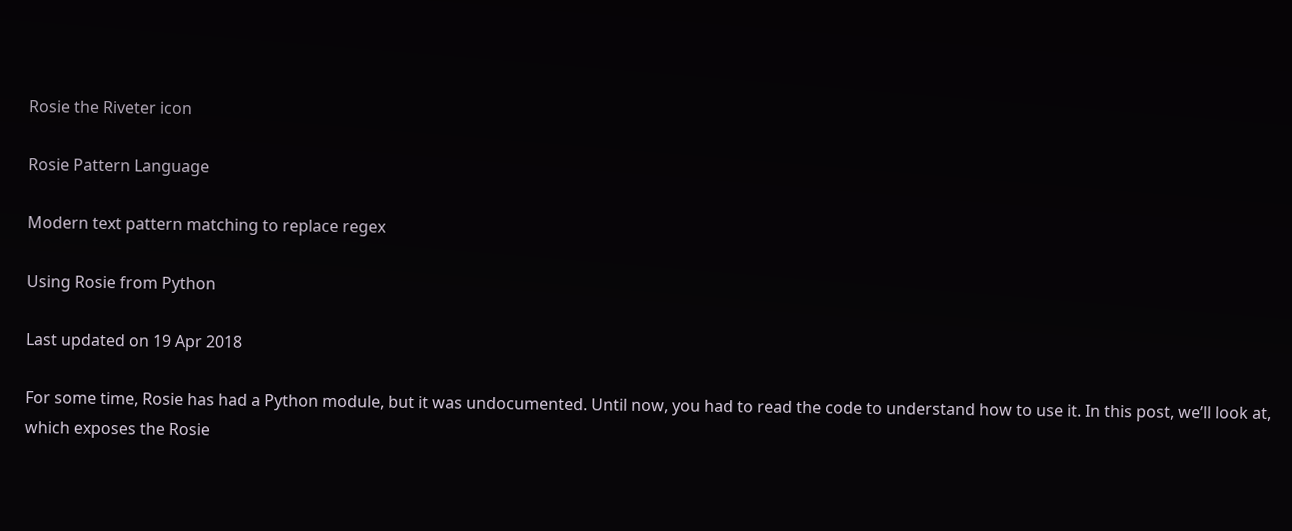Rosie the Riveter icon

Rosie Pattern Language

Modern text pattern matching to replace regex

Using Rosie from Python

Last updated on 19 Apr 2018

For some time, Rosie has had a Python module, but it was undocumented. Until now, you had to read the code to understand how to use it. In this post, we’ll look at, which exposes the Rosie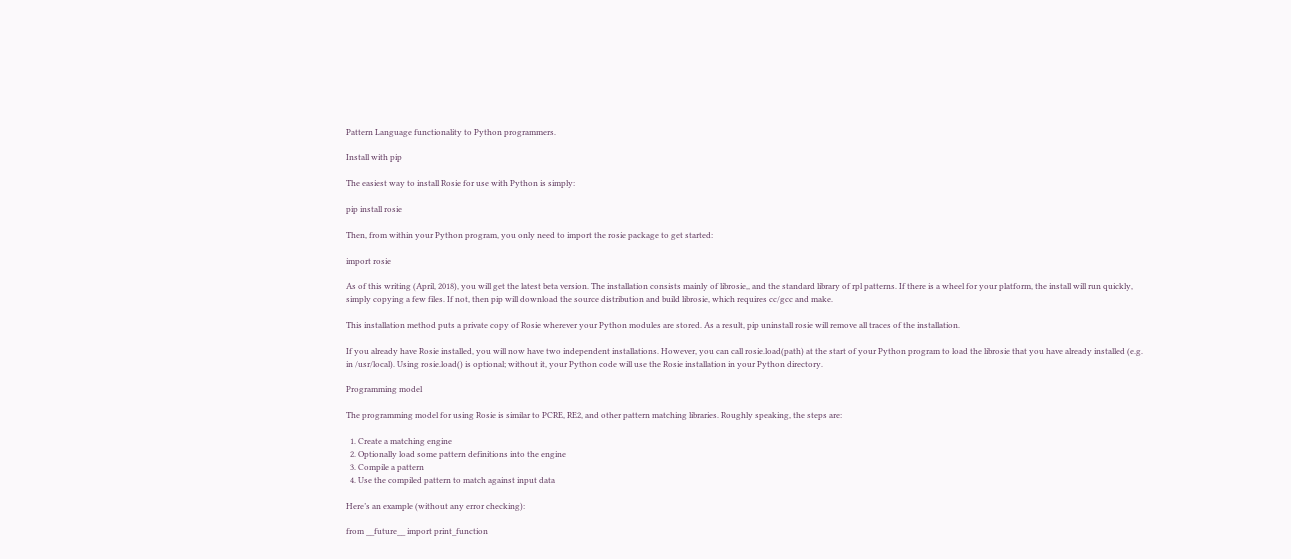Pattern Language functionality to Python programmers.

Install with pip

The easiest way to install Rosie for use with Python is simply:

pip install rosie

Then, from within your Python program, you only need to import the rosie package to get started:

import rosie

As of this writing (April, 2018), you will get the latest beta version. The installation consists mainly of librosie,, and the standard library of rpl patterns. If there is a wheel for your platform, the install will run quickly, simply copying a few files. If not, then pip will download the source distribution and build librosie, which requires cc/gcc and make.

This installation method puts a private copy of Rosie wherever your Python modules are stored. As a result, pip uninstall rosie will remove all traces of the installation.

If you already have Rosie installed, you will now have two independent installations. However, you can call rosie.load(path) at the start of your Python program to load the librosie that you have already installed (e.g. in /usr/local). Using rosie.load() is optional; without it, your Python code will use the Rosie installation in your Python directory.

Programming model

The programming model for using Rosie is similar to PCRE, RE2, and other pattern matching libraries. Roughly speaking, the steps are:

  1. Create a matching engine
  2. Optionally load some pattern definitions into the engine
  3. Compile a pattern
  4. Use the compiled pattern to match against input data

Here’s an example (without any error checking):

from __future__ import print_function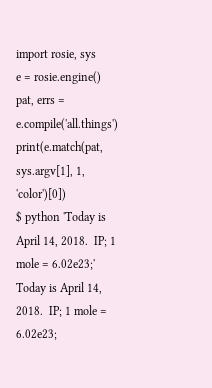import rosie, sys
e = rosie.engine()
pat, errs = e.compile('all.things')
print(e.match(pat, sys.argv[1], 1, 'color')[0])
$ python 'Today is April 14, 2018.  IP; 1 mole = 6.02e23;'
Today is April 14, 2018.  IP; 1 mole = 6.02e23;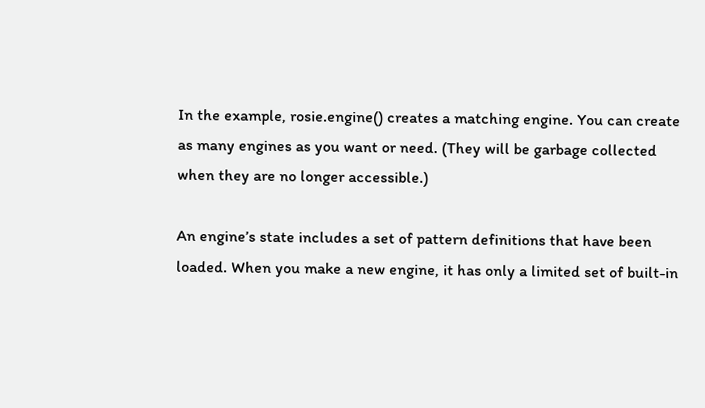In the example, rosie.engine() creates a matching engine. You can create as many engines as you want or need. (They will be garbage collected when they are no longer accessible.)

An engine’s state includes a set of pattern definitions that have been loaded. When you make a new engine, it has only a limited set of built-in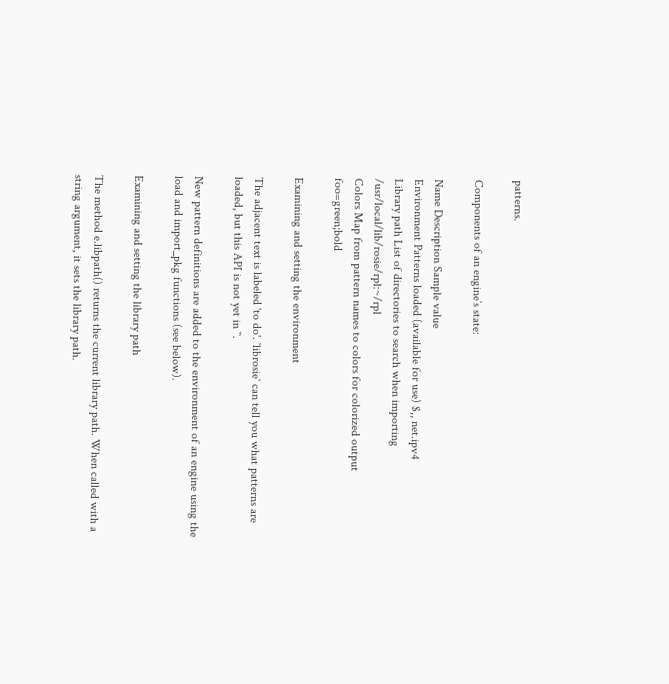patterns.

Components of an engine’s state:

Name Description Sample value
Environment Patterns loaded (available for use) $,, net.ipv4
Library path List of directories to search when importing /usr/local/lib/rosie/rpl:~/rpl
Colors Map from pattern names to colors for colorized output foo=green;bold

Examining and setting the environment

The adjacent text is labeled 'to do'. `librosie` can tell you what patterns are loaded, but this API is not yet in ``.

New pattern definitions are added to the environment of an engine using the load and import_pkg functions (see below).

Examining and setting the library path

The method e.libpath() returns the current library path. When called with a string argument, it sets the library path.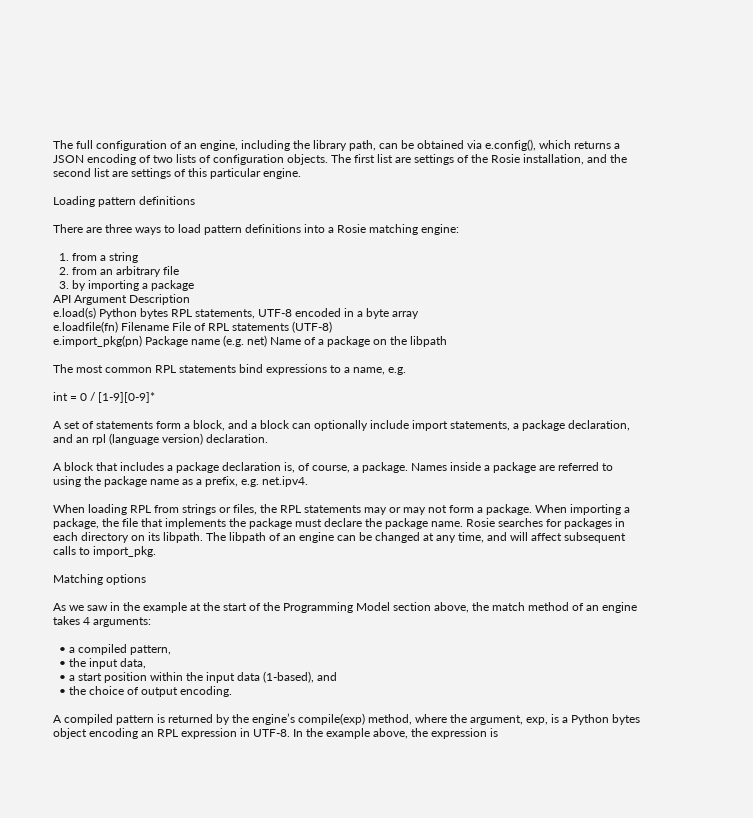The full configuration of an engine, including the library path, can be obtained via e.config(), which returns a JSON encoding of two lists of configuration objects. The first list are settings of the Rosie installation, and the second list are settings of this particular engine.

Loading pattern definitions

There are three ways to load pattern definitions into a Rosie matching engine:

  1. from a string
  2. from an arbitrary file
  3. by importing a package
API Argument Description
e.load(s) Python bytes RPL statements, UTF-8 encoded in a byte array
e.loadfile(fn) Filename File of RPL statements (UTF-8)
e.import_pkg(pn) Package name (e.g. net) Name of a package on the libpath

The most common RPL statements bind expressions to a name, e.g.

int = 0 / [1-9][0-9]*

A set of statements form a block, and a block can optionally include import statements, a package declaration, and an rpl (language version) declaration.

A block that includes a package declaration is, of course, a package. Names inside a package are referred to using the package name as a prefix, e.g. net.ipv4.

When loading RPL from strings or files, the RPL statements may or may not form a package. When importing a package, the file that implements the package must declare the package name. Rosie searches for packages in each directory on its libpath. The libpath of an engine can be changed at any time, and will affect subsequent calls to import_pkg.

Matching options

As we saw in the example at the start of the Programming Model section above, the match method of an engine takes 4 arguments:

  • a compiled pattern,
  • the input data,
  • a start position within the input data (1-based), and
  • the choice of output encoding.

A compiled pattern is returned by the engine’s compile(exp) method, where the argument, exp, is a Python bytes object encoding an RPL expression in UTF-8. In the example above, the expression is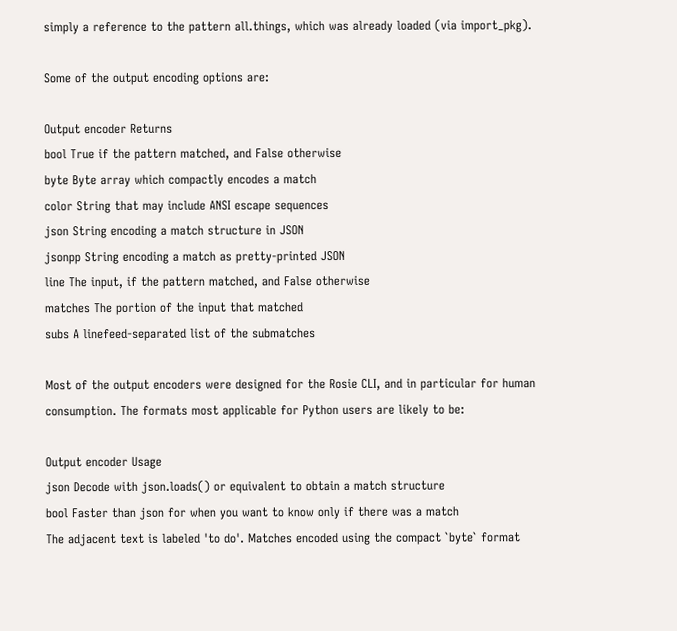simply a reference to the pattern all.things, which was already loaded (via import_pkg).

Some of the output encoding options are:

Output encoder Returns
bool True if the pattern matched, and False otherwise
byte Byte array which compactly encodes a match
color String that may include ANSI escape sequences
json String encoding a match structure in JSON
jsonpp String encoding a match as pretty-printed JSON
line The input, if the pattern matched, and False otherwise
matches The portion of the input that matched
subs A linefeed-separated list of the submatches

Most of the output encoders were designed for the Rosie CLI, and in particular for human consumption. The formats most applicable for Python users are likely to be:

Output encoder Usage
json Decode with json.loads() or equivalent to obtain a match structure
bool Faster than json for when you want to know only if there was a match
The adjacent text is labeled 'to do'. Matches encoded using the compact `byte` format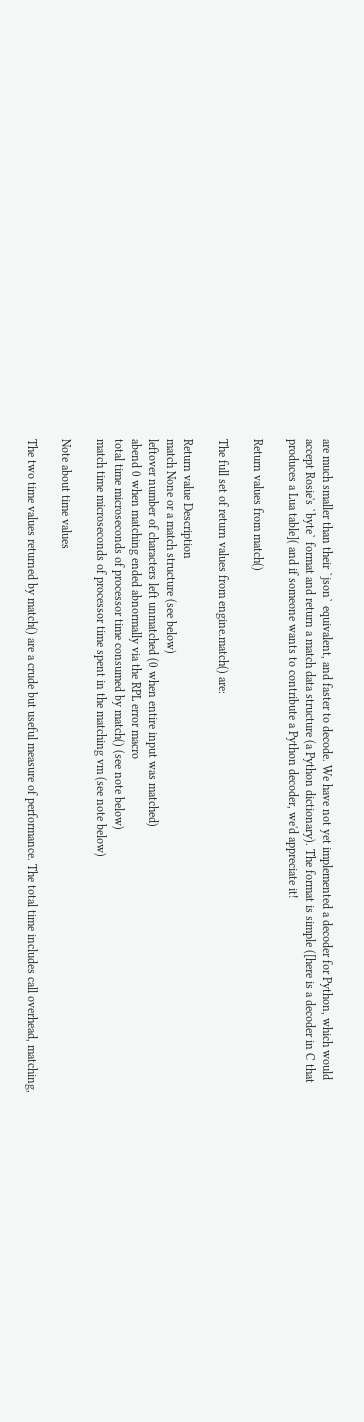are much smaller than their `json` equivalent, and faster to decode. We have not yet implemented a decoder for Python, which would accept Rosie's `byte` format and return a match data structure (a Python dictionary). The format is simple ([here is a decoder in C that produces a Lua table]( and if someone wants to contribute a Python decoder, we'd appreciate it!

Return values from match()

The full set of return values from engine.match() are:

Return value Description
match None or a match structure (see below)
leftover number of characters left unmatched (0 when entire input was matched)
abend 0 when matching ended abnormally via the RPL error macro
total time microseconds of processor time consumed by match() (see note below)
match time microseconds of processor time spent in the matching vm (see note below)

Note about time values

The two time values returned by match() are a crude but useful measure of performance. The total time includes call overhead, matching,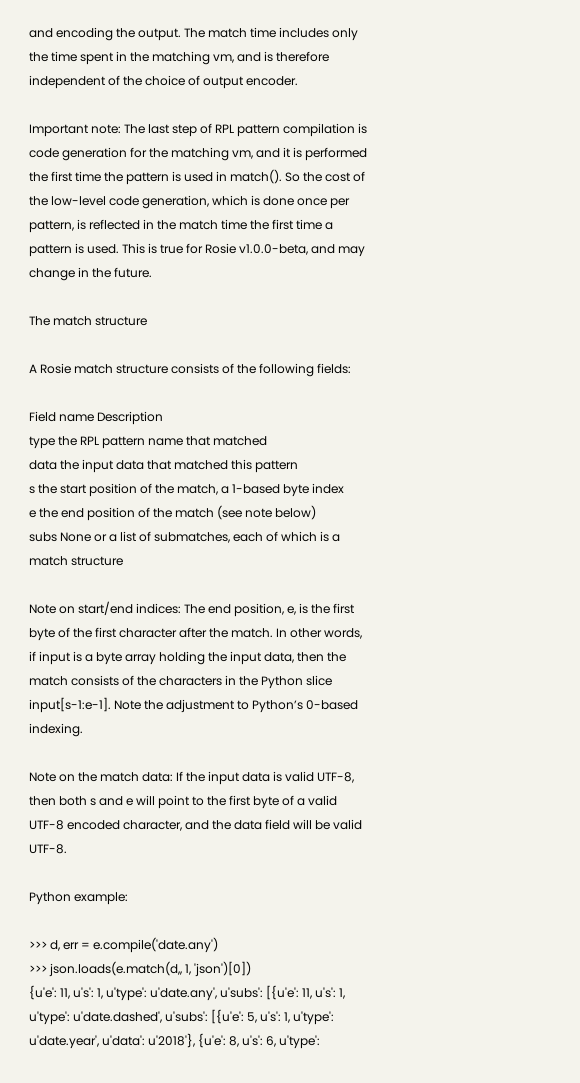and encoding the output. The match time includes only the time spent in the matching vm, and is therefore independent of the choice of output encoder.

Important note: The last step of RPL pattern compilation is code generation for the matching vm, and it is performed the first time the pattern is used in match(). So the cost of the low-level code generation, which is done once per pattern, is reflected in the match time the first time a pattern is used. This is true for Rosie v1.0.0-beta, and may change in the future.

The match structure

A Rosie match structure consists of the following fields:

Field name Description
type the RPL pattern name that matched
data the input data that matched this pattern
s the start position of the match, a 1-based byte index
e the end position of the match (see note below)
subs None or a list of submatches, each of which is a match structure

Note on start/end indices: The end position, e, is the first byte of the first character after the match. In other words, if input is a byte array holding the input data, then the match consists of the characters in the Python slice input[s-1:e-1]. Note the adjustment to Python’s 0-based indexing.

Note on the match data: If the input data is valid UTF-8, then both s and e will point to the first byte of a valid UTF-8 encoded character, and the data field will be valid UTF-8.

Python example:

>>> d, err = e.compile('date.any')
>>> json.loads(e.match(d,, 1, 'json')[0])
{u'e': 11, u's': 1, u'type': u'date.any', u'subs': [{u'e': 11, u's': 1, u'type': u'date.dashed', u'subs': [{u'e': 5, u's': 1, u'type': u'date.year', u'data': u'2018'}, {u'e': 8, u's': 6, u'type':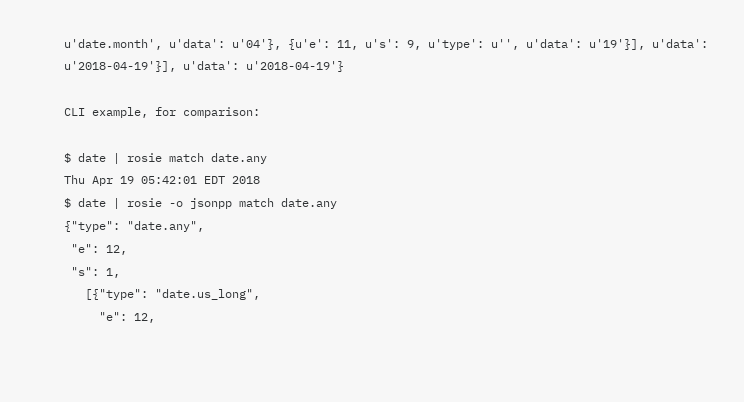u'date.month', u'data': u'04'}, {u'e': 11, u's': 9, u'type': u'', u'data': u'19'}], u'data': u'2018-04-19'}], u'data': u'2018-04-19'}

CLI example, for comparison:

$ date | rosie match date.any
Thu Apr 19 05:42:01 EDT 2018
$ date | rosie -o jsonpp match date.any
{"type": "date.any",
 "e": 12,
 "s": 1,
   [{"type": "date.us_long",
     "e": 12,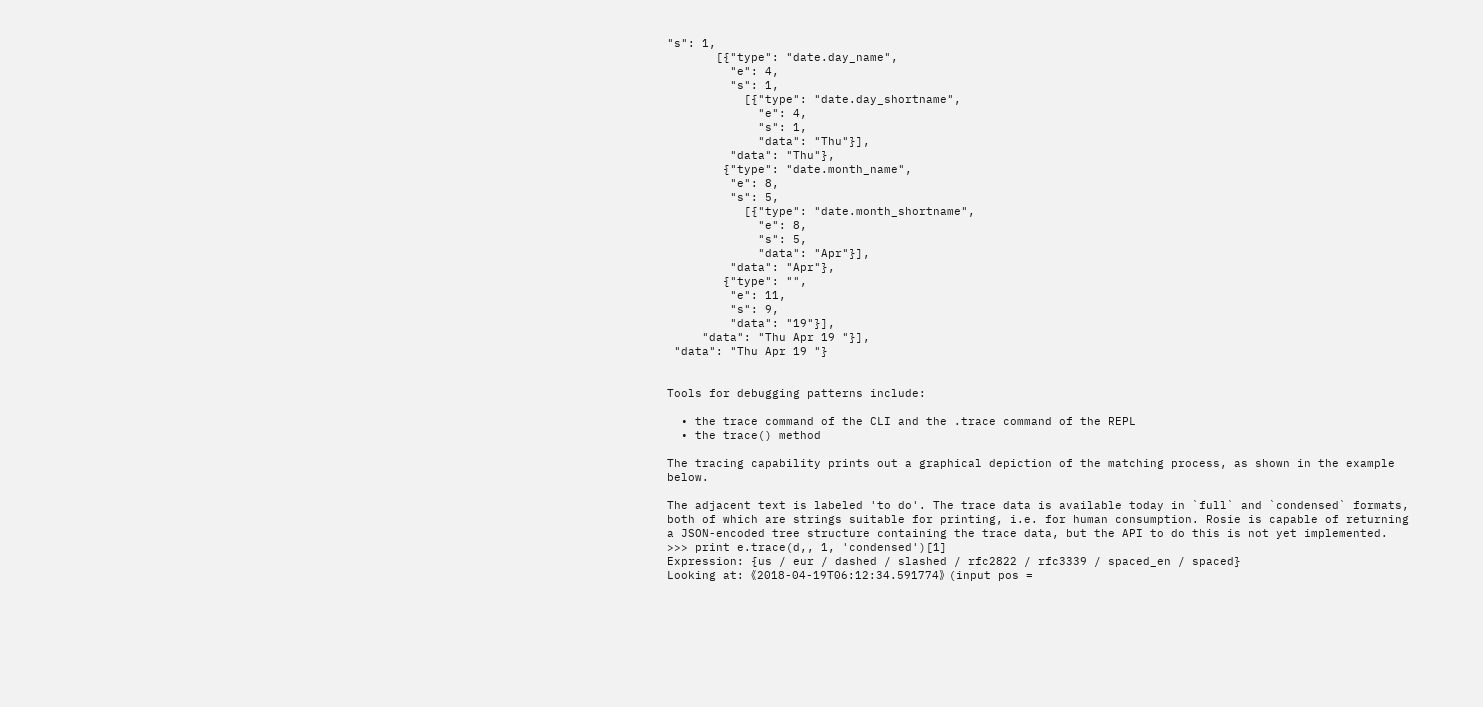"s": 1,
       [{"type": "date.day_name",
         "e": 4,
         "s": 1,
           [{"type": "date.day_shortname",
             "e": 4,
             "s": 1,
             "data": "Thu"}],
         "data": "Thu"},
        {"type": "date.month_name",
         "e": 8,
         "s": 5,
           [{"type": "date.month_shortname",
             "e": 8,
             "s": 5,
             "data": "Apr"}],
         "data": "Apr"},
        {"type": "",
         "e": 11,
         "s": 9,
         "data": "19"}],
     "data": "Thu Apr 19 "}],
 "data": "Thu Apr 19 "}


Tools for debugging patterns include:

  • the trace command of the CLI and the .trace command of the REPL
  • the trace() method

The tracing capability prints out a graphical depiction of the matching process, as shown in the example below.

The adjacent text is labeled 'to do'. The trace data is available today in `full` and `condensed` formats, both of which are strings suitable for printing, i.e. for human consumption. Rosie is capable of returning a JSON-encoded tree structure containing the trace data, but the API to do this is not yet implemented.
>>> print e.trace(d,, 1, 'condensed')[1]
Expression: {us / eur / dashed / slashed / rfc2822 / rfc3339 / spaced_en / spaced}
Looking at: 《2018-04-19T06:12:34.591774》 (input pos =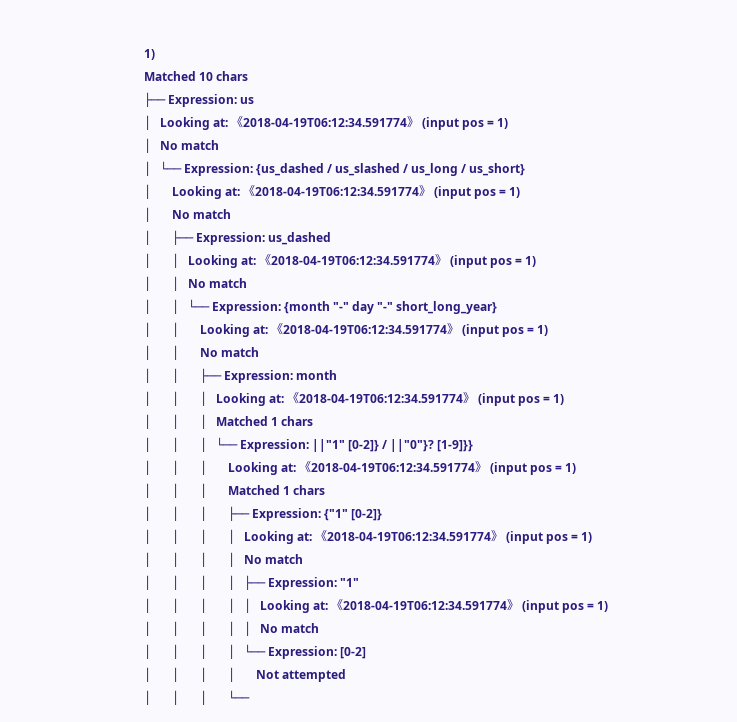1)
Matched 10 chars
├── Expression: us
│   Looking at: 《2018-04-19T06:12:34.591774》 (input pos = 1)
│   No match
│   └── Expression: {us_dashed / us_slashed / us_long / us_short}
│       Looking at: 《2018-04-19T06:12:34.591774》 (input pos = 1)
│       No match
│       ├── Expression: us_dashed
│       │   Looking at: 《2018-04-19T06:12:34.591774》 (input pos = 1)
│       │   No match
│       │   └── Expression: {month "-" day "-" short_long_year}
│       │       Looking at: 《2018-04-19T06:12:34.591774》 (input pos = 1)
│       │       No match
│       │       ├── Expression: month
│       │       │   Looking at: 《2018-04-19T06:12:34.591774》 (input pos = 1)
│       │       │   Matched 1 chars
│       │       │   └── Expression: ||"1" [0-2]} / ||"0"}? [1-9]}}
│       │       │       Looking at: 《2018-04-19T06:12:34.591774》 (input pos = 1)
│       │       │       Matched 1 chars
│       │       │       ├── Expression: {"1" [0-2]}
│       │       │       │   Looking at: 《2018-04-19T06:12:34.591774》 (input pos = 1)
│       │       │       │   No match
│       │       │       │   ├── Expression: "1"
│       │       │       │   │   Looking at: 《2018-04-19T06:12:34.591774》 (input pos = 1)
│       │       │       │   │   No match
│       │       │       │   └── Expression: [0-2]
│       │       │       │       Not attempted
│       │       │       └──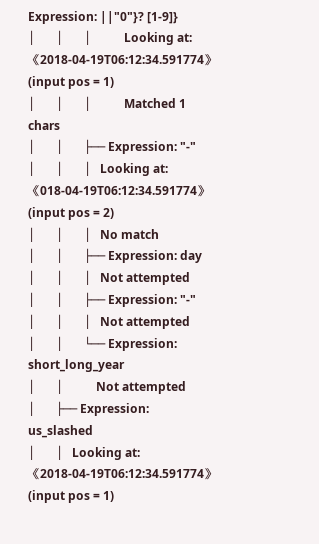Expression: ||"0"}? [1-9]}
│       │       │           Looking at: 《2018-04-19T06:12:34.591774》 (input pos = 1)
│       │       │           Matched 1 chars
│       │       ├── Expression: "-"
│       │       │   Looking at: 《018-04-19T06:12:34.591774》 (input pos = 2)
│       │       │   No match
│       │       ├── Expression: day
│       │       │   Not attempted
│       │       ├── Expression: "-"
│       │       │   Not attempted
│       │       └── Expression: short_long_year
│       │           Not attempted
│       ├── Expression: us_slashed
│       │   Looking at: 《2018-04-19T06:12:34.591774》 (input pos = 1)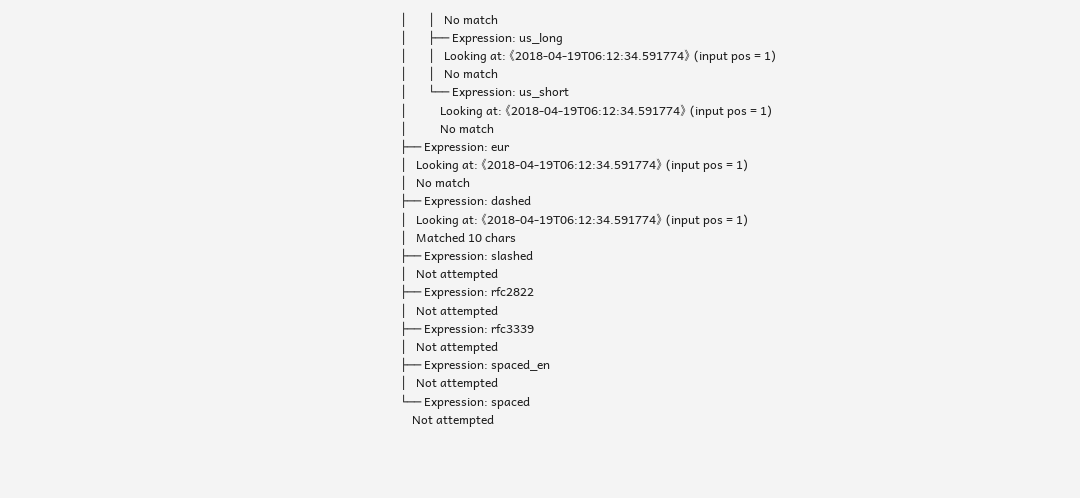│       │   No match
│       ├── Expression: us_long
│       │   Looking at: 《2018-04-19T06:12:34.591774》 (input pos = 1)
│       │   No match
│       └── Expression: us_short
│           Looking at: 《2018-04-19T06:12:34.591774》 (input pos = 1)
│           No match
├── Expression: eur
│   Looking at: 《2018-04-19T06:12:34.591774》 (input pos = 1)
│   No match
├── Expression: dashed
│   Looking at: 《2018-04-19T06:12:34.591774》 (input pos = 1)
│   Matched 10 chars
├── Expression: slashed
│   Not attempted
├── Expression: rfc2822
│   Not attempted
├── Expression: rfc3339
│   Not attempted
├── Expression: spaced_en
│   Not attempted
└── Expression: spaced
    Not attempted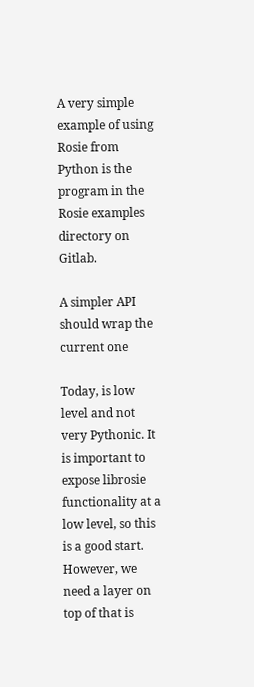A very simple example of using Rosie from Python is the program in the Rosie examples directory on Gitlab.

A simpler API should wrap the current one

Today, is low level and not very Pythonic. It is important to expose librosie functionality at a low level, so this is a good start. However, we need a layer on top of that is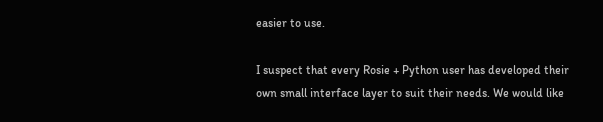easier to use.

I suspect that every Rosie + Python user has developed their own small interface layer to suit their needs. We would like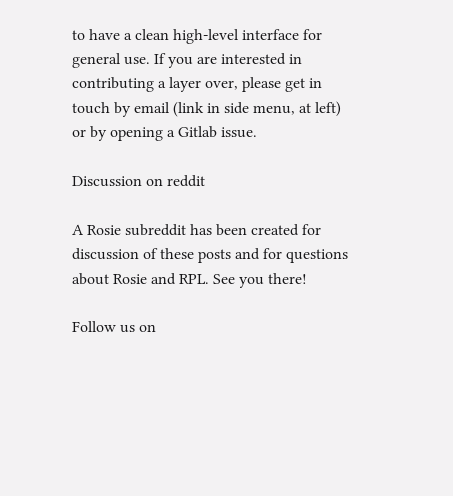to have a clean high-level interface for general use. If you are interested in contributing a layer over, please get in touch by email (link in side menu, at left) or by opening a Gitlab issue.

Discussion on reddit

A Rosie subreddit has been created for discussion of these posts and for questions about Rosie and RPL. See you there!

Follow us on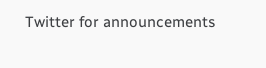Twitter for announcements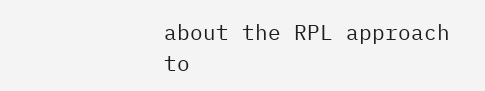about the RPL approach to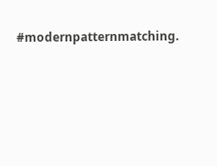#modernpatternmatching.